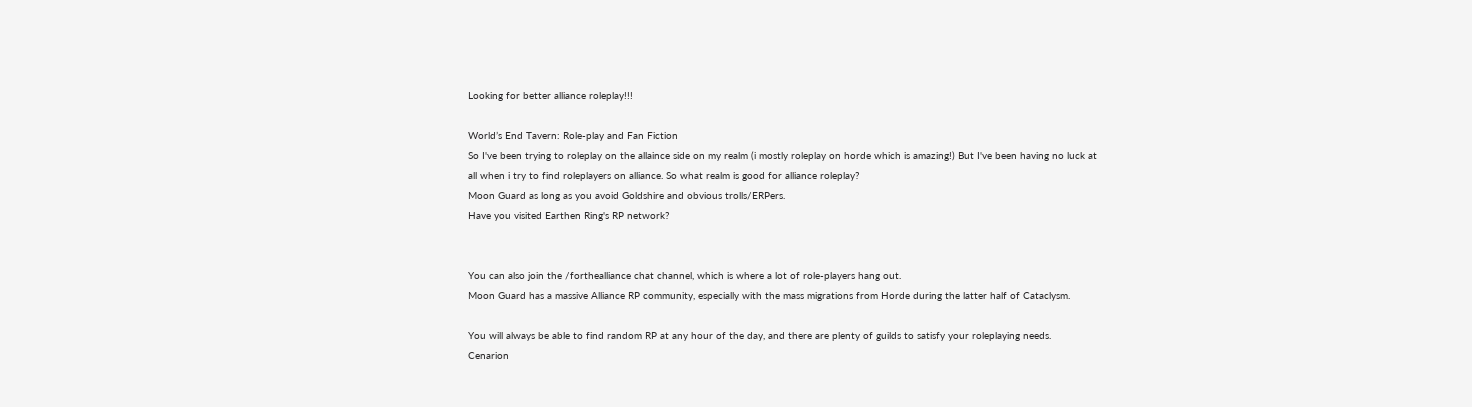Looking for better alliance roleplay!!!

World’s End Tavern: Role-play and Fan Fiction
So I've been trying to roleplay on the allaince side on my realm (i mostly roleplay on horde which is amazing!) But I've been having no luck at all when i try to find roleplayers on alliance. So what realm is good for alliance roleplay?
Moon Guard as long as you avoid Goldshire and obvious trolls/ERPers.
Have you visited Earthen Ring's RP network?


You can also join the /forthealliance chat channel, which is where a lot of role-players hang out.
Moon Guard has a massive Alliance RP community, especially with the mass migrations from Horde during the latter half of Cataclysm.

You will always be able to find random RP at any hour of the day, and there are plenty of guilds to satisfy your roleplaying needs.
Cenarion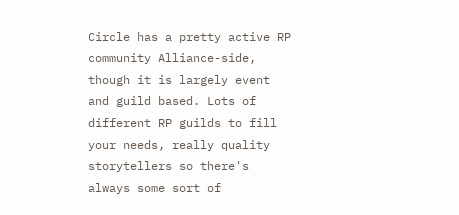Circle has a pretty active RP community Alliance-side, though it is largely event and guild based. Lots of different RP guilds to fill your needs, really quality storytellers so there's always some sort of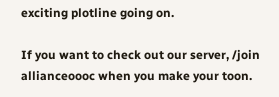exciting plotline going on.

If you want to check out our server, /join allianceoooc when you make your toon.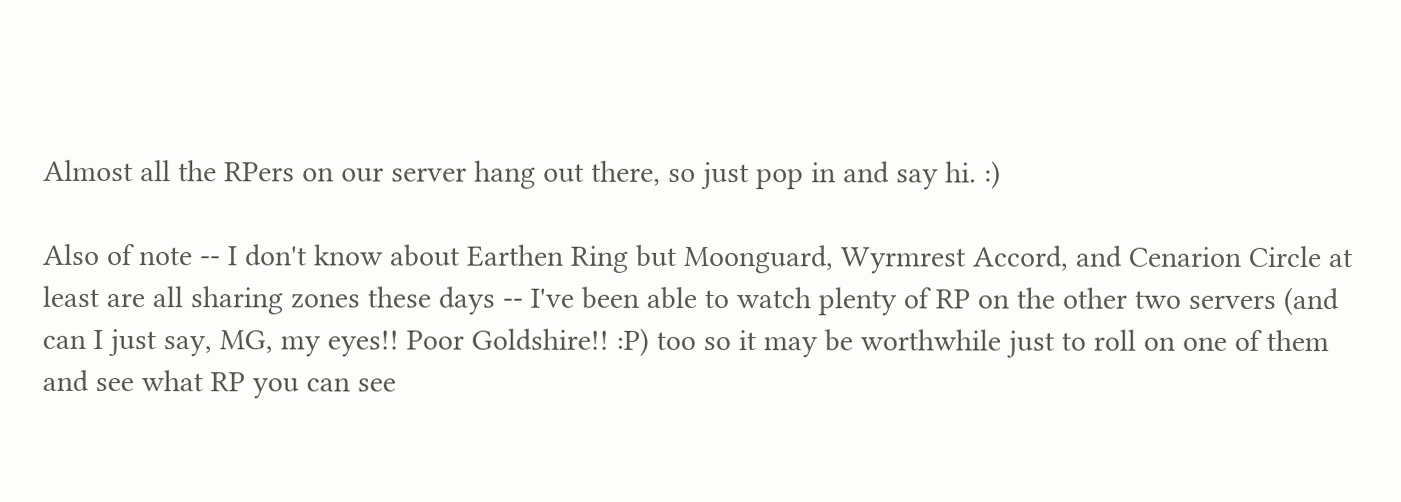Almost all the RPers on our server hang out there, so just pop in and say hi. :)

Also of note -- I don't know about Earthen Ring but Moonguard, Wyrmrest Accord, and Cenarion Circle at least are all sharing zones these days -- I've been able to watch plenty of RP on the other two servers (and can I just say, MG, my eyes!! Poor Goldshire!! :P) too so it may be worthwhile just to roll on one of them and see what RP you can see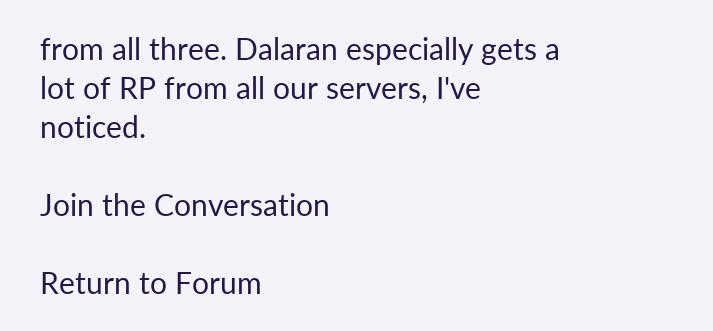from all three. Dalaran especially gets a lot of RP from all our servers, I've noticed.

Join the Conversation

Return to Forum